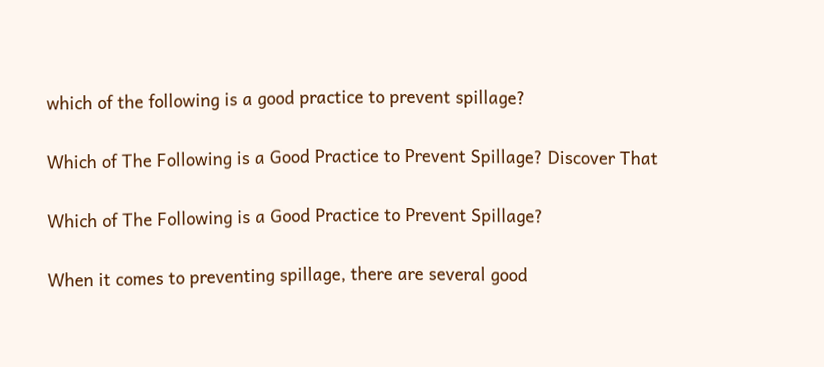which of the following is a good practice to prevent spillage?

Which of The Following is a Good Practice to Prevent Spillage? Discover That

Which of The Following is a Good Practice to Prevent Spillage?

When it comes to preventing spillage, there are several good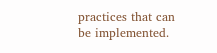practices that can be implemented.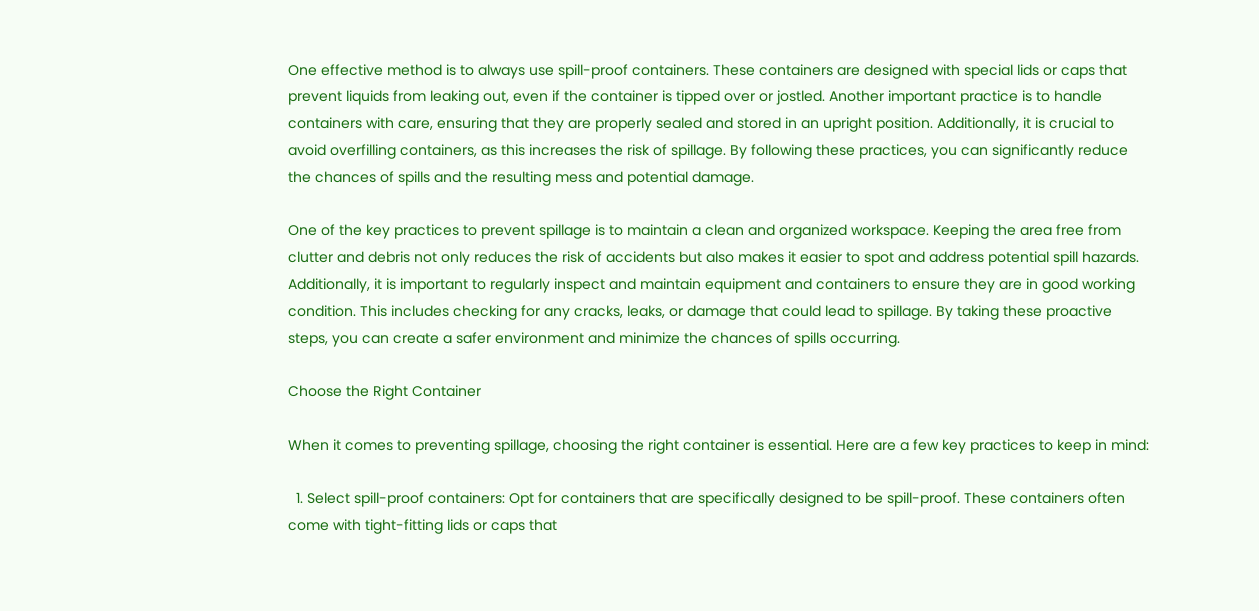One effective method is to always use spill-proof containers. These containers are designed with special lids or caps that prevent liquids from leaking out, even if the container is tipped over or jostled. Another important practice is to handle containers with care, ensuring that they are properly sealed and stored in an upright position. Additionally, it is crucial to avoid overfilling containers, as this increases the risk of spillage. By following these practices, you can significantly reduce the chances of spills and the resulting mess and potential damage.

One of the key practices to prevent spillage is to maintain a clean and organized workspace. Keeping the area free from clutter and debris not only reduces the risk of accidents but also makes it easier to spot and address potential spill hazards. Additionally, it is important to regularly inspect and maintain equipment and containers to ensure they are in good working condition. This includes checking for any cracks, leaks, or damage that could lead to spillage. By taking these proactive steps, you can create a safer environment and minimize the chances of spills occurring.

Choose the Right Container

When it comes to preventing spillage, choosing the right container is essential. Here are a few key practices to keep in mind:

  1. Select spill-proof containers: Opt for containers that are specifically designed to be spill-proof. These containers often come with tight-fitting lids or caps that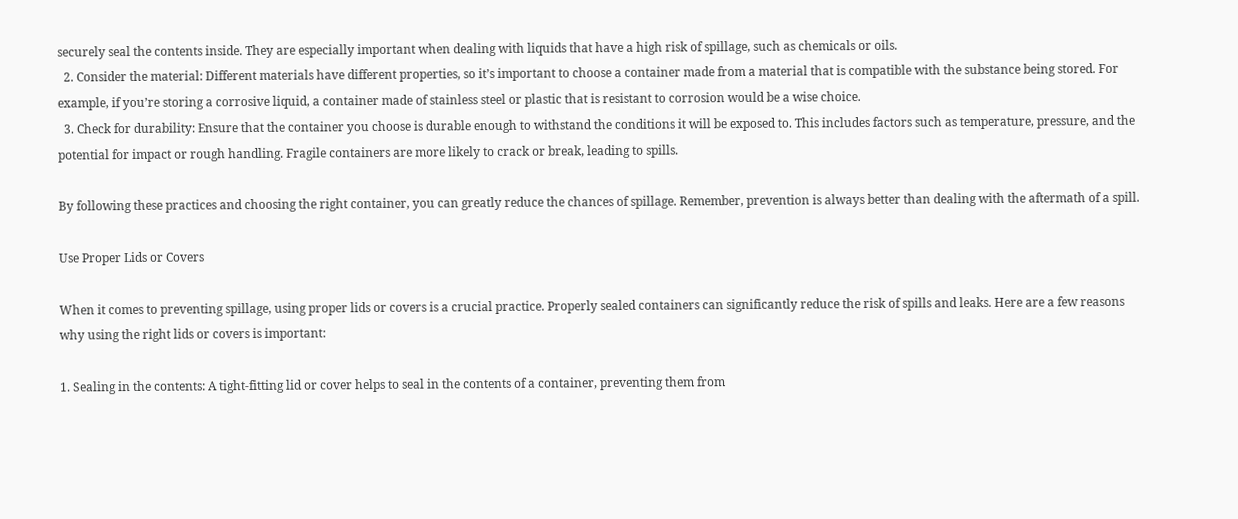securely seal the contents inside. They are especially important when dealing with liquids that have a high risk of spillage, such as chemicals or oils.
  2. Consider the material: Different materials have different properties, so it’s important to choose a container made from a material that is compatible with the substance being stored. For example, if you’re storing a corrosive liquid, a container made of stainless steel or plastic that is resistant to corrosion would be a wise choice.
  3. Check for durability: Ensure that the container you choose is durable enough to withstand the conditions it will be exposed to. This includes factors such as temperature, pressure, and the potential for impact or rough handling. Fragile containers are more likely to crack or break, leading to spills.

By following these practices and choosing the right container, you can greatly reduce the chances of spillage. Remember, prevention is always better than dealing with the aftermath of a spill.

Use Proper Lids or Covers

When it comes to preventing spillage, using proper lids or covers is a crucial practice. Properly sealed containers can significantly reduce the risk of spills and leaks. Here are a few reasons why using the right lids or covers is important:

1. Sealing in the contents: A tight-fitting lid or cover helps to seal in the contents of a container, preventing them from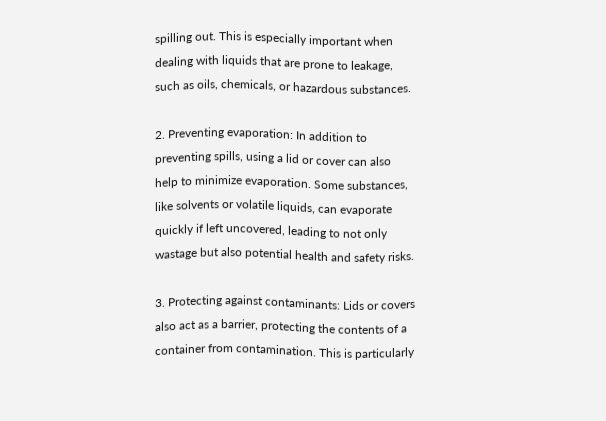spilling out. This is especially important when dealing with liquids that are prone to leakage, such as oils, chemicals, or hazardous substances.

2. Preventing evaporation: In addition to preventing spills, using a lid or cover can also help to minimize evaporation. Some substances, like solvents or volatile liquids, can evaporate quickly if left uncovered, leading to not only wastage but also potential health and safety risks.

3. Protecting against contaminants: Lids or covers also act as a barrier, protecting the contents of a container from contamination. This is particularly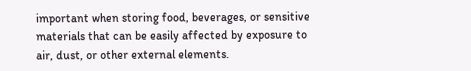important when storing food, beverages, or sensitive materials that can be easily affected by exposure to air, dust, or other external elements.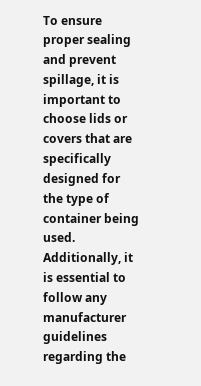To ensure proper sealing and prevent spillage, it is important to choose lids or covers that are specifically designed for the type of container being used. Additionally, it is essential to follow any manufacturer guidelines regarding the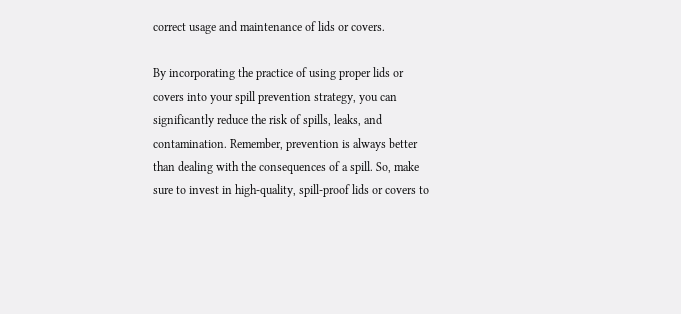correct usage and maintenance of lids or covers.

By incorporating the practice of using proper lids or covers into your spill prevention strategy, you can significantly reduce the risk of spills, leaks, and contamination. Remember, prevention is always better than dealing with the consequences of a spill. So, make sure to invest in high-quality, spill-proof lids or covers to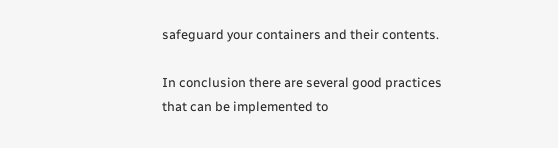safeguard your containers and their contents.

In conclusion there are several good practices that can be implemented to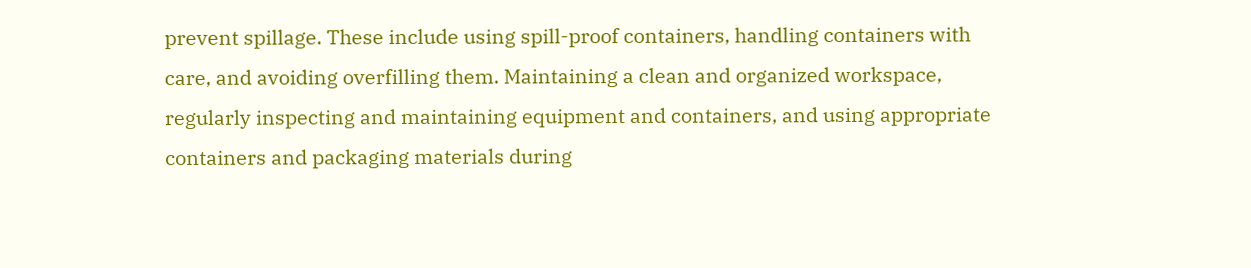prevent spillage. These include using spill-proof containers, handling containers with care, and avoiding overfilling them. Maintaining a clean and organized workspace, regularly inspecting and maintaining equipment and containers, and using appropriate containers and packaging materials during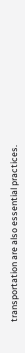transportation are also essential practices.